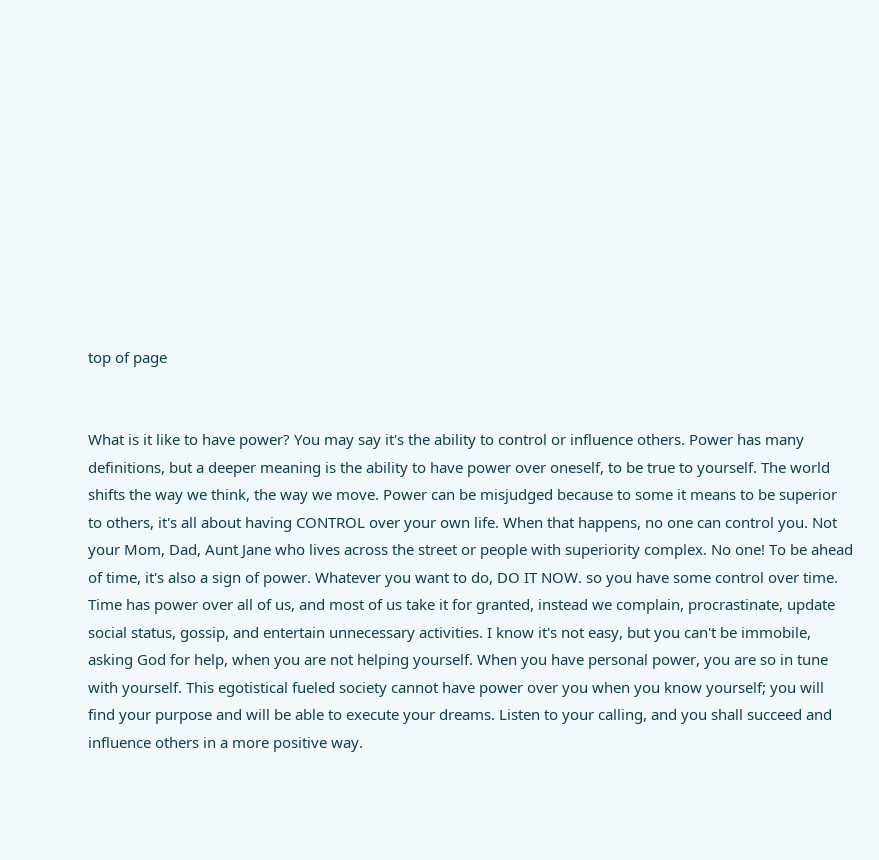top of page


What is it like to have power? You may say it's the ability to control or influence others. Power has many definitions, but a deeper meaning is the ability to have power over oneself, to be true to yourself. The world shifts the way we think, the way we move. Power can be misjudged because to some it means to be superior to others, it's all about having CONTROL over your own life. When that happens, no one can control you. Not your Mom, Dad, Aunt Jane who lives across the street or people with superiority complex. No one! To be ahead of time, it's also a sign of power. Whatever you want to do, DO IT NOW. so you have some control over time. Time has power over all of us, and most of us take it for granted, instead we complain, procrastinate, update social status, gossip, and entertain unnecessary activities. I know it's not easy, but you can't be immobile, asking God for help, when you are not helping yourself. When you have personal power, you are so in tune with yourself. This egotistical fueled society cannot have power over you when you know yourself; you will find your purpose and will be able to execute your dreams. Listen to your calling, and you shall succeed and influence others in a more positive way.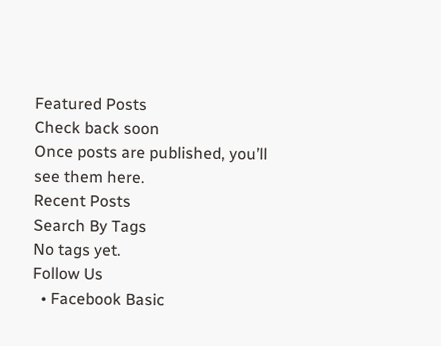Featured Posts
Check back soon
Once posts are published, you’ll see them here.
Recent Posts
Search By Tags
No tags yet.
Follow Us
  • Facebook Basic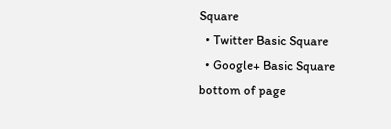Square
  • Twitter Basic Square
  • Google+ Basic Square
bottom of page